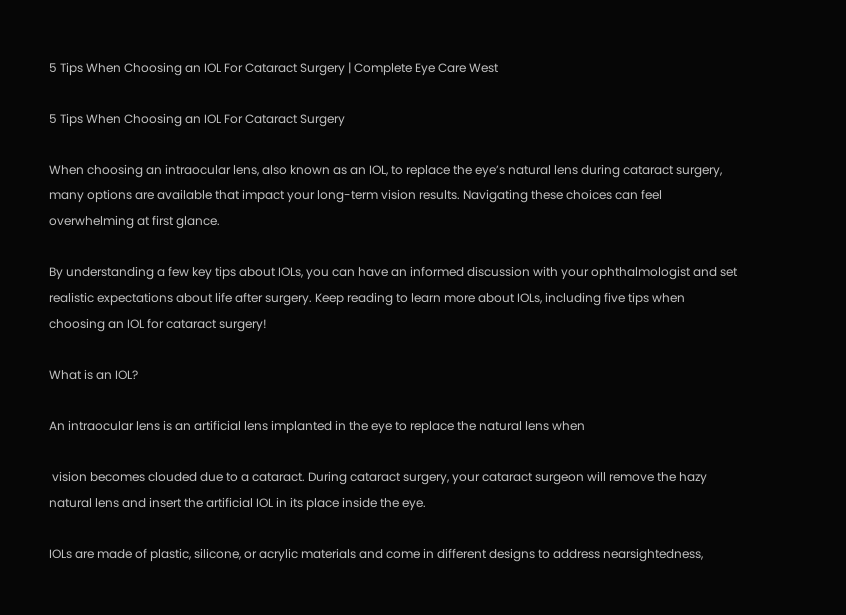5 Tips When Choosing an IOL For Cataract Surgery | Complete Eye Care West

5 Tips When Choosing an IOL For Cataract Surgery

When choosing an intraocular lens, also known as an IOL, to replace the eye’s natural lens during cataract surgery, many options are available that impact your long-term vision results. Navigating these choices can feel overwhelming at first glance.

By understanding a few key tips about IOLs, you can have an informed discussion with your ophthalmologist and set realistic expectations about life after surgery. Keep reading to learn more about IOLs, including five tips when choosing an IOL for cataract surgery!

What is an IOL?

An intraocular lens is an artificial lens implanted in the eye to replace the natural lens when

 vision becomes clouded due to a cataract. During cataract surgery, your cataract surgeon will remove the hazy natural lens and insert the artificial IOL in its place inside the eye.

IOLs are made of plastic, silicone, or acrylic materials and come in different designs to address nearsightedness,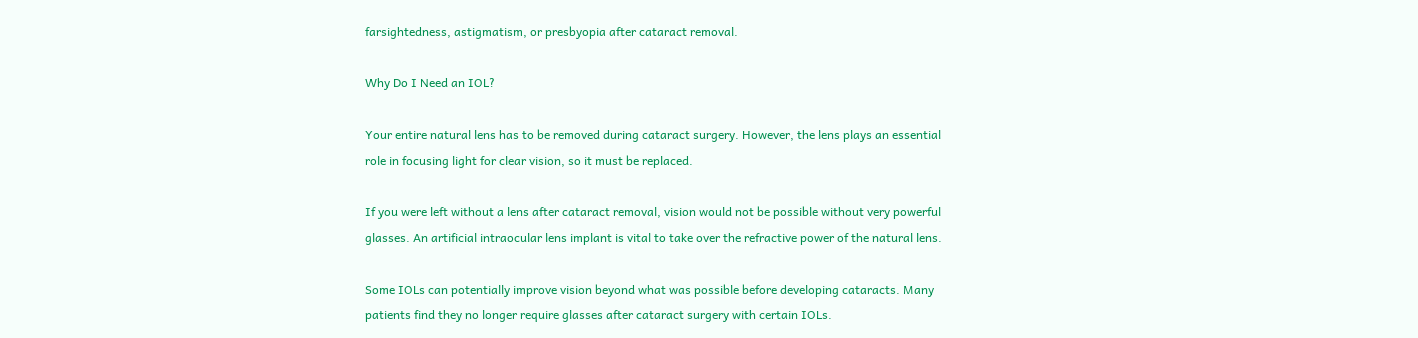farsightedness, astigmatism, or presbyopia after cataract removal.

Why Do I Need an IOL?

Your entire natural lens has to be removed during cataract surgery. However, the lens plays an essential role in focusing light for clear vision, so it must be replaced.

If you were left without a lens after cataract removal, vision would not be possible without very powerful glasses. An artificial intraocular lens implant is vital to take over the refractive power of the natural lens.

Some IOLs can potentially improve vision beyond what was possible before developing cataracts. Many patients find they no longer require glasses after cataract surgery with certain IOLs.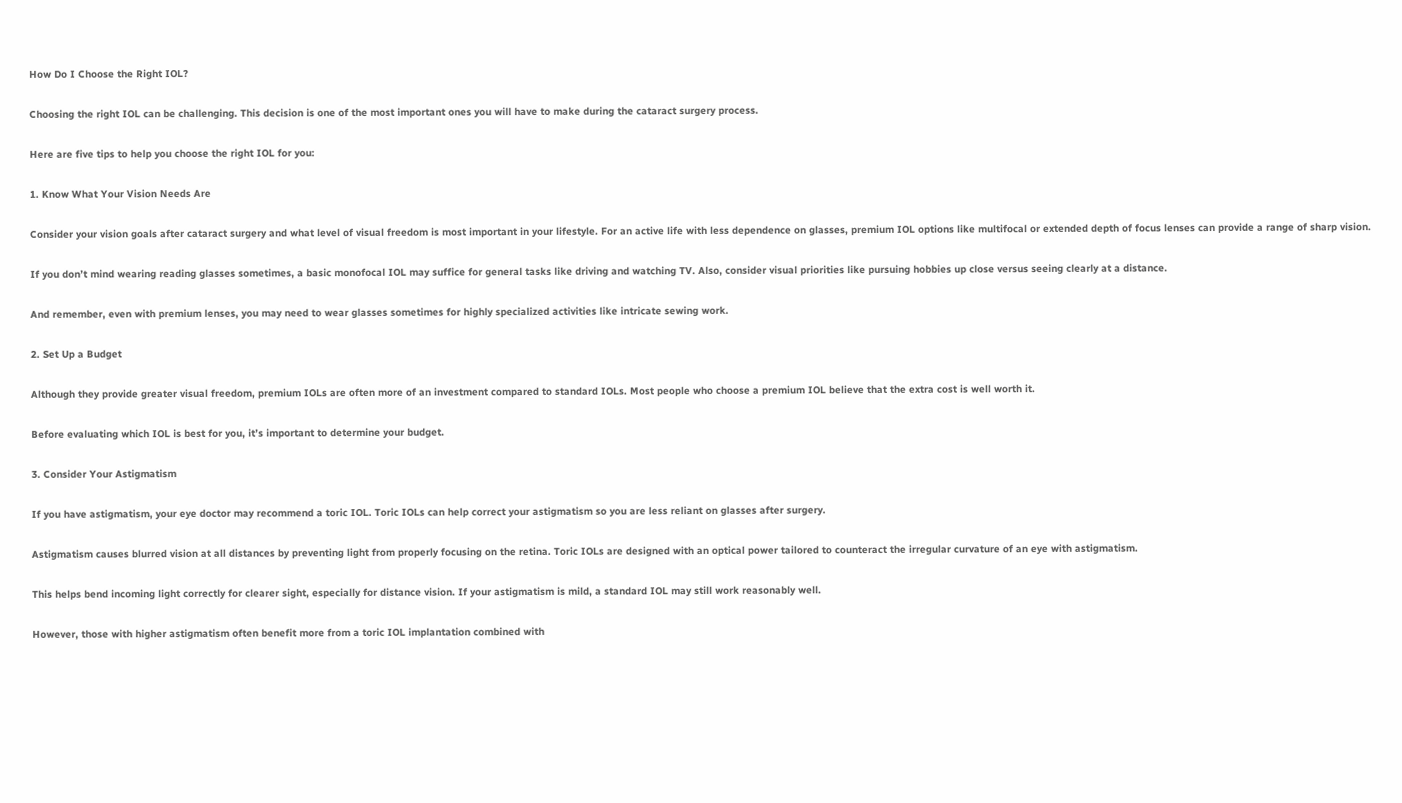How Do I Choose the Right IOL?

Choosing the right IOL can be challenging. This decision is one of the most important ones you will have to make during the cataract surgery process.

Here are five tips to help you choose the right IOL for you:

1. Know What Your Vision Needs Are

Consider your vision goals after cataract surgery and what level of visual freedom is most important in your lifestyle. For an active life with less dependence on glasses, premium IOL options like multifocal or extended depth of focus lenses can provide a range of sharp vision.

If you don’t mind wearing reading glasses sometimes, a basic monofocal IOL may suffice for general tasks like driving and watching TV. Also, consider visual priorities like pursuing hobbies up close versus seeing clearly at a distance.

And remember, even with premium lenses, you may need to wear glasses sometimes for highly specialized activities like intricate sewing work.

2. Set Up a Budget

Although they provide greater visual freedom, premium IOLs are often more of an investment compared to standard IOLs. Most people who choose a premium IOL believe that the extra cost is well worth it.

Before evaluating which IOL is best for you, it’s important to determine your budget.

3. Consider Your Astigmatism

If you have astigmatism, your eye doctor may recommend a toric IOL. Toric IOLs can help correct your astigmatism so you are less reliant on glasses after surgery.

Astigmatism causes blurred vision at all distances by preventing light from properly focusing on the retina. Toric IOLs are designed with an optical power tailored to counteract the irregular curvature of an eye with astigmatism.

This helps bend incoming light correctly for clearer sight, especially for distance vision. If your astigmatism is mild, a standard IOL may still work reasonably well.

However, those with higher astigmatism often benefit more from a toric IOL implantation combined with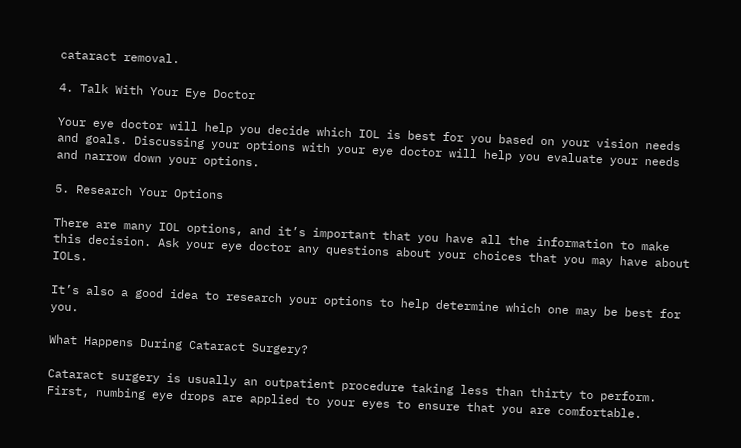cataract removal.

4. Talk With Your Eye Doctor

Your eye doctor will help you decide which IOL is best for you based on your vision needs and goals. Discussing your options with your eye doctor will help you evaluate your needs and narrow down your options.

5. Research Your Options

There are many IOL options, and it’s important that you have all the information to make this decision. Ask your eye doctor any questions about your choices that you may have about IOLs.

It’s also a good idea to research your options to help determine which one may be best for you.

What Happens During Cataract Surgery?

Cataract surgery is usually an outpatient procedure taking less than thirty to perform. First, numbing eye drops are applied to your eyes to ensure that you are comfortable.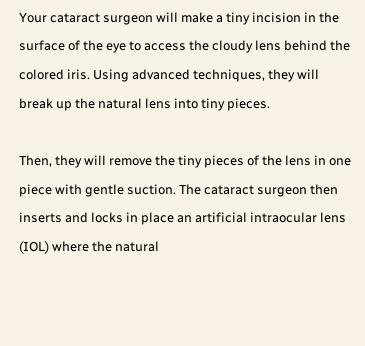Your cataract surgeon will make a tiny incision in the surface of the eye to access the cloudy lens behind the colored iris. Using advanced techniques, they will break up the natural lens into tiny pieces.

Then, they will remove the tiny pieces of the lens in one piece with gentle suction. The cataract surgeon then inserts and locks in place an artificial intraocular lens (IOL) where the natural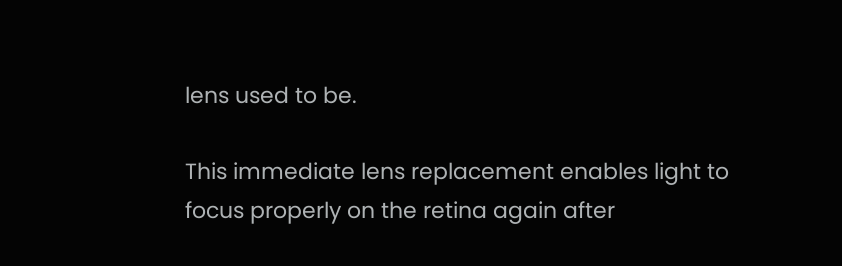lens used to be.

This immediate lens replacement enables light to focus properly on the retina again after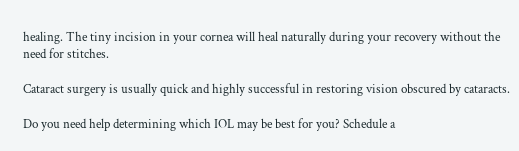healing. The tiny incision in your cornea will heal naturally during your recovery without the need for stitches.

Cataract surgery is usually quick and highly successful in restoring vision obscured by cataracts.

Do you need help determining which IOL may be best for you? Schedule a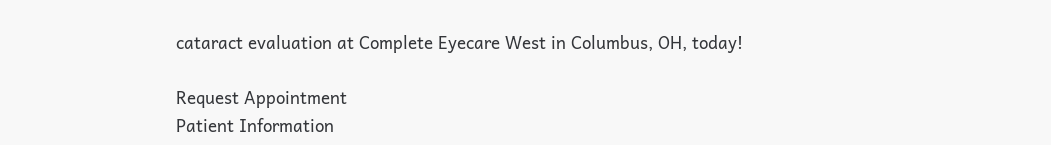cataract evaluation at Complete Eyecare West in Columbus, OH, today!

Request Appointment
Patient Information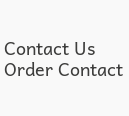Contact Us
Order Contact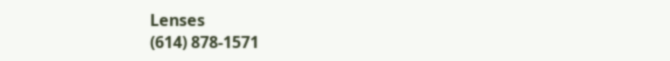Lenses
(614) 878-1571